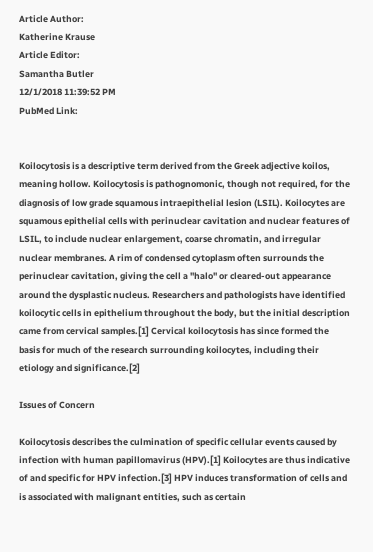Article Author:
Katherine Krause
Article Editor:
Samantha Butler
12/1/2018 11:39:52 PM
PubMed Link:


Koilocytosis is a descriptive term derived from the Greek adjective koilos, meaning hollow. Koilocytosis is pathognomonic, though not required, for the diagnosis of low grade squamous intraepithelial lesion (LSIL). Koilocytes are squamous epithelial cells with perinuclear cavitation and nuclear features of LSIL, to include nuclear enlargement, coarse chromatin, and irregular nuclear membranes. A rim of condensed cytoplasm often surrounds the perinuclear cavitation, giving the cell a "halo" or cleared-out appearance around the dysplastic nucleus. Researchers and pathologists have identified koilocytic cells in epithelium throughout the body, but the initial description came from cervical samples.[1] Cervical koilocytosis has since formed the basis for much of the research surrounding koilocytes, including their etiology and significance.[2]

Issues of Concern

Koilocytosis describes the culmination of specific cellular events caused by infection with human papillomavirus (HPV).[1] Koilocytes are thus indicative of and specific for HPV infection.[3] HPV induces transformation of cells and is associated with malignant entities, such as certain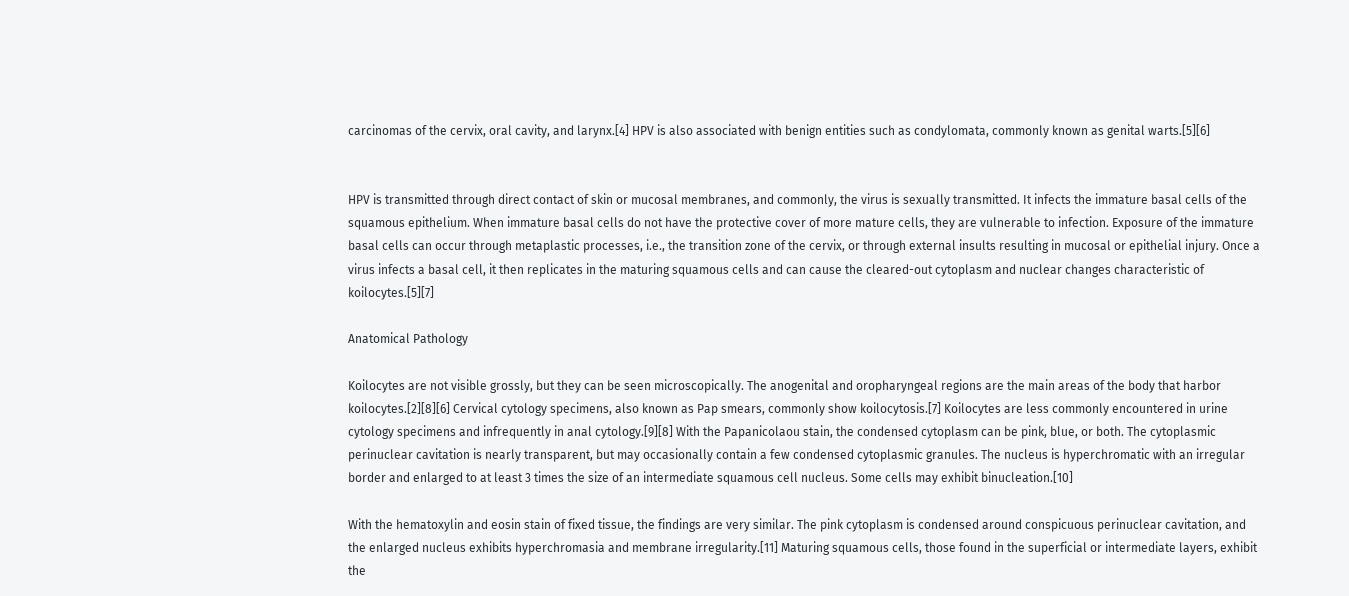carcinomas of the cervix, oral cavity, and larynx.[4] HPV is also associated with benign entities such as condylomata, commonly known as genital warts.[5][6]


HPV is transmitted through direct contact of skin or mucosal membranes, and commonly, the virus is sexually transmitted. It infects the immature basal cells of the squamous epithelium. When immature basal cells do not have the protective cover of more mature cells, they are vulnerable to infection. Exposure of the immature basal cells can occur through metaplastic processes, i.e., the transition zone of the cervix, or through external insults resulting in mucosal or epithelial injury. Once a virus infects a basal cell, it then replicates in the maturing squamous cells and can cause the cleared-out cytoplasm and nuclear changes characteristic of koilocytes.[5][7]

Anatomical Pathology

Koilocytes are not visible grossly, but they can be seen microscopically. The anogenital and oropharyngeal regions are the main areas of the body that harbor koilocytes.[2][8][6] Cervical cytology specimens, also known as Pap smears, commonly show koilocytosis.[7] Koilocytes are less commonly encountered in urine cytology specimens and infrequently in anal cytology.[9][8] With the Papanicolaou stain, the condensed cytoplasm can be pink, blue, or both. The cytoplasmic perinuclear cavitation is nearly transparent, but may occasionally contain a few condensed cytoplasmic granules. The nucleus is hyperchromatic with an irregular border and enlarged to at least 3 times the size of an intermediate squamous cell nucleus. Some cells may exhibit binucleation.[10]

With the hematoxylin and eosin stain of fixed tissue, the findings are very similar. The pink cytoplasm is condensed around conspicuous perinuclear cavitation, and the enlarged nucleus exhibits hyperchromasia and membrane irregularity.[11] Maturing squamous cells, those found in the superficial or intermediate layers, exhibit the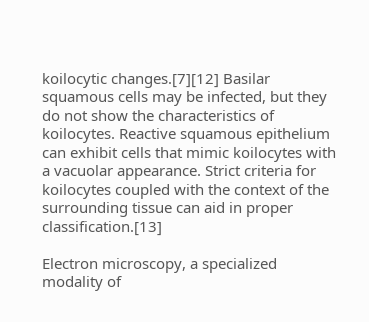koilocytic changes.[7][12] Basilar squamous cells may be infected, but they do not show the characteristics of koilocytes. Reactive squamous epithelium can exhibit cells that mimic koilocytes with a vacuolar appearance. Strict criteria for koilocytes coupled with the context of the surrounding tissue can aid in proper classification.[13]

Electron microscopy, a specialized modality of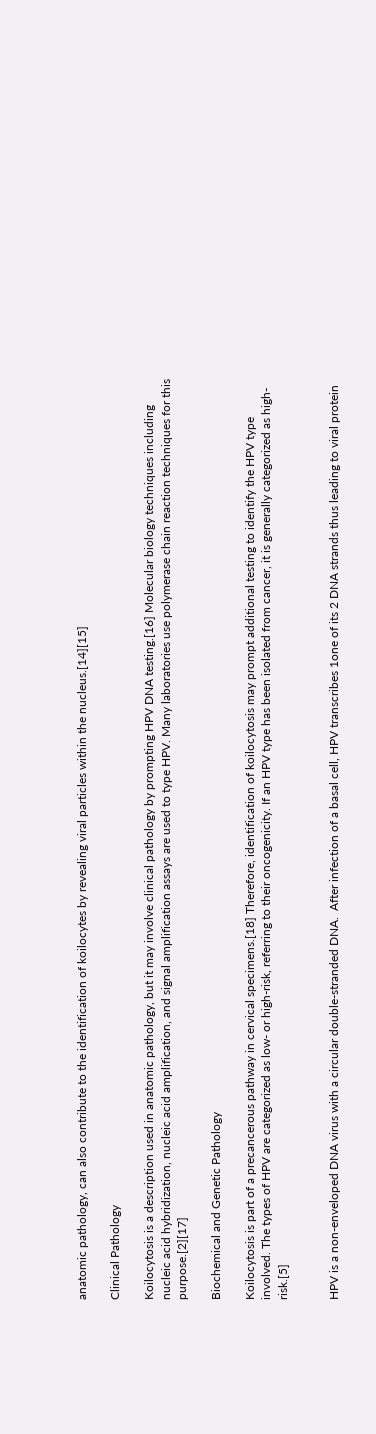anatomic pathology, can also contribute to the identification of koilocytes by revealing viral particles within the nucleus.[14][15]

Clinical Pathology

Koilocytosis is a description used in anatomic pathology, but it may involve clinical pathology by prompting HPV DNA testing.[16] Molecular biology techniques including nucleic acid hybridization, nucleic acid amplification, and signal amplification assays are used to type HPV. Many laboratories use polymerase chain reaction techniques for this purpose.[2][17]

Biochemical and Genetic Pathology

Koilocytosis is part of a precancerous pathway in cervical specimens.[18] Therefore, identification of koilocytosis may prompt additional testing to identify the HPV type involved. The types of HPV are categorized as low- or high-risk, referring to their oncogenicity. If an HPV type has been isolated from cancer, it is generally categorized as high-risk.[5]


HPV is a non-enveloped DNA virus with a circular double-stranded DNA.  After infection of a basal cell, HPV transcribes 1one of its 2 DNA strands thus leading to viral protein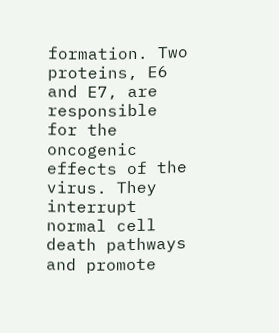formation. Two proteins, E6 and E7, are responsible for the oncogenic effects of the virus. They interrupt normal cell death pathways and promote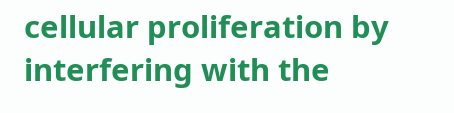cellular proliferation by interfering with the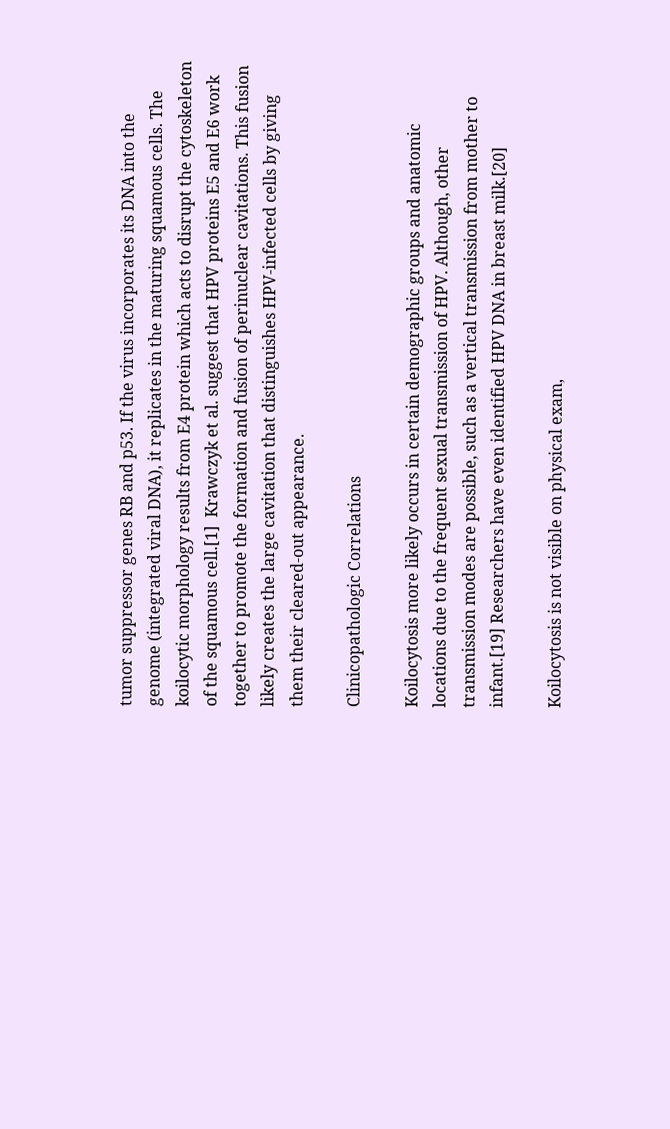tumor suppressor genes RB and p53. If the virus incorporates its DNA into the genome (integrated viral DNA), it replicates in the maturing squamous cells. The koilocytic morphology results from E4 protein which acts to disrupt the cytoskeleton of the squamous cell.[1]  Krawczyk et al. suggest that HPV proteins E5 and E6 work together to promote the formation and fusion of perinuclear cavitations. This fusion likely creates the large cavitation that distinguishes HPV-infected cells by giving them their cleared-out appearance.

Clinicopathologic Correlations

Koilocytosis more likely occurs in certain demographic groups and anatomic locations due to the frequent sexual transmission of HPV. Although, other transmission modes are possible, such as a vertical transmission from mother to infant.[19] Researchers have even identified HPV DNA in breast milk.[20]

Koilocytosis is not visible on physical exam,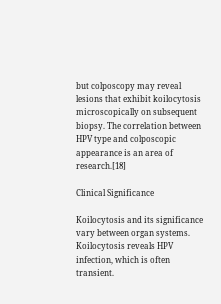but colposcopy may reveal lesions that exhibit koilocytosis microscopically on subsequent biopsy. The correlation between HPV type and colposcopic appearance is an area of research.[18]

Clinical Significance

Koilocytosis and its significance vary between organ systems. Koilocytosis reveals HPV infection, which is often transient.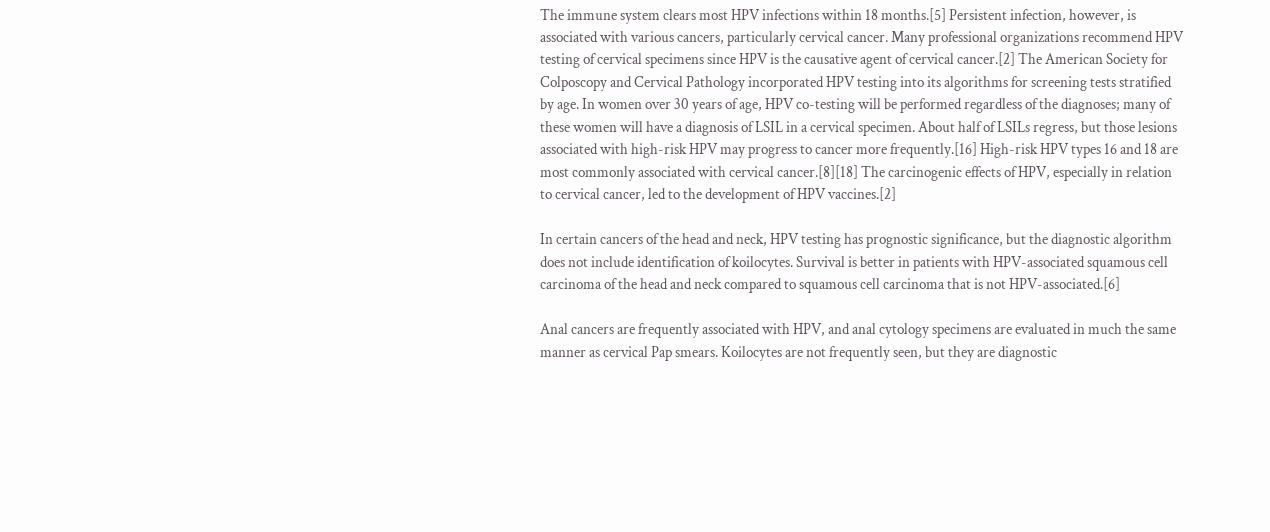The immune system clears most HPV infections within 18 months.[5] Persistent infection, however, is associated with various cancers, particularly cervical cancer. Many professional organizations recommend HPV testing of cervical specimens since HPV is the causative agent of cervical cancer.[2] The American Society for Colposcopy and Cervical Pathology incorporated HPV testing into its algorithms for screening tests stratified by age. In women over 30 years of age, HPV co-testing will be performed regardless of the diagnoses; many of these women will have a diagnosis of LSIL in a cervical specimen. About half of LSILs regress, but those lesions associated with high-risk HPV may progress to cancer more frequently.[16] High-risk HPV types 16 and 18 are most commonly associated with cervical cancer.[8][18] The carcinogenic effects of HPV, especially in relation to cervical cancer, led to the development of HPV vaccines.[2]

In certain cancers of the head and neck, HPV testing has prognostic significance, but the diagnostic algorithm does not include identification of koilocytes. Survival is better in patients with HPV-associated squamous cell carcinoma of the head and neck compared to squamous cell carcinoma that is not HPV-associated.[6]

Anal cancers are frequently associated with HPV, and anal cytology specimens are evaluated in much the same manner as cervical Pap smears. Koilocytes are not frequently seen, but they are diagnostic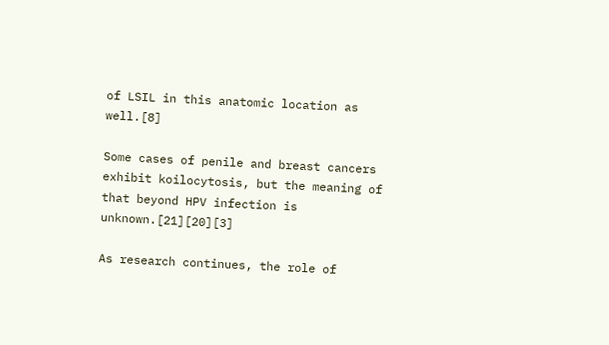of LSIL in this anatomic location as well.[8]

Some cases of penile and breast cancers exhibit koilocytosis, but the meaning of that beyond HPV infection is unknown.[21][20][3]

As research continues, the role of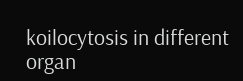koilocytosis in different organ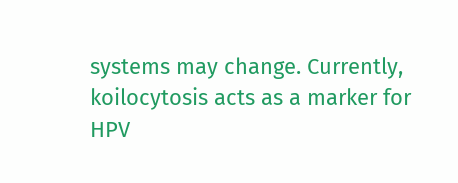systems may change. Currently, koilocytosis acts as a marker for HPV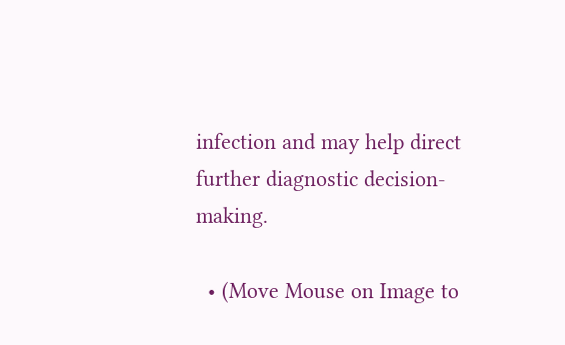infection and may help direct further diagnostic decision-making.

  • (Move Mouse on Image to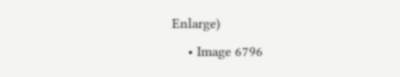Enlarge)
    • Image 6796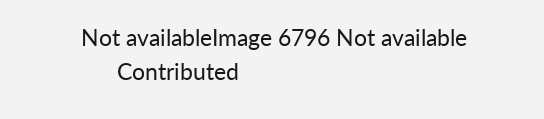Not availableImage 6796 Not available
      Contributed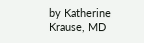by Katherine Krause, MD